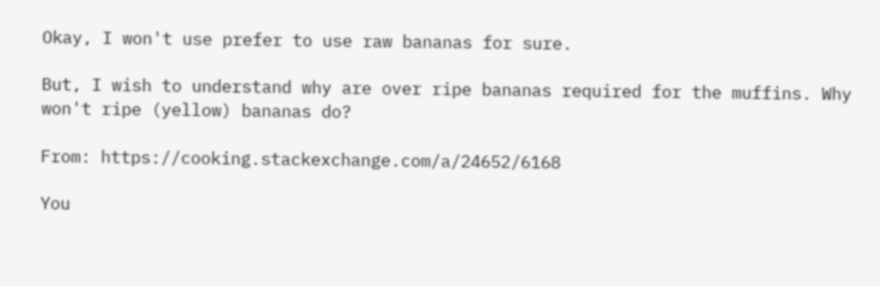Okay, I won't use prefer to use raw bananas for sure.

But, I wish to understand why are over ripe bananas required for the muffins. Why won't ripe (yellow) bananas do?

From: https://cooking.stackexchange.com/a/24652/6168

You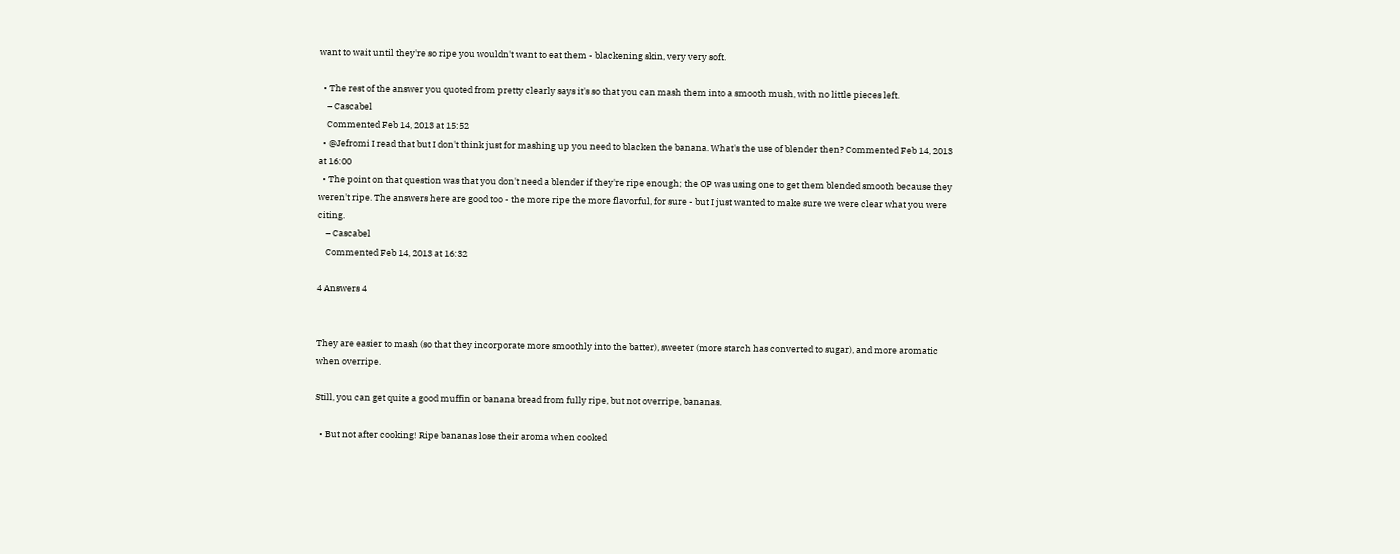want to wait until they're so ripe you wouldn't want to eat them - blackening skin, very very soft.

  • The rest of the answer you quoted from pretty clearly says it's so that you can mash them into a smooth mush, with no little pieces left.
    – Cascabel
    Commented Feb 14, 2013 at 15:52
  • @Jefromi I read that but I don't think just for mashing up you need to blacken the banana. What's the use of blender then? Commented Feb 14, 2013 at 16:00
  • The point on that question was that you don't need a blender if they're ripe enough; the OP was using one to get them blended smooth because they weren't ripe. The answers here are good too - the more ripe the more flavorful, for sure - but I just wanted to make sure we were clear what you were citing.
    – Cascabel
    Commented Feb 14, 2013 at 16:32

4 Answers 4


They are easier to mash (so that they incorporate more smoothly into the batter), sweeter (more starch has converted to sugar), and more aromatic when overripe.

Still, you can get quite a good muffin or banana bread from fully ripe, but not overripe, bananas.

  • But not after cooking! Ripe bananas lose their aroma when cooked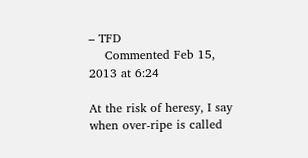– TFD
    Commented Feb 15, 2013 at 6:24

At the risk of heresy, I say when over-ripe is called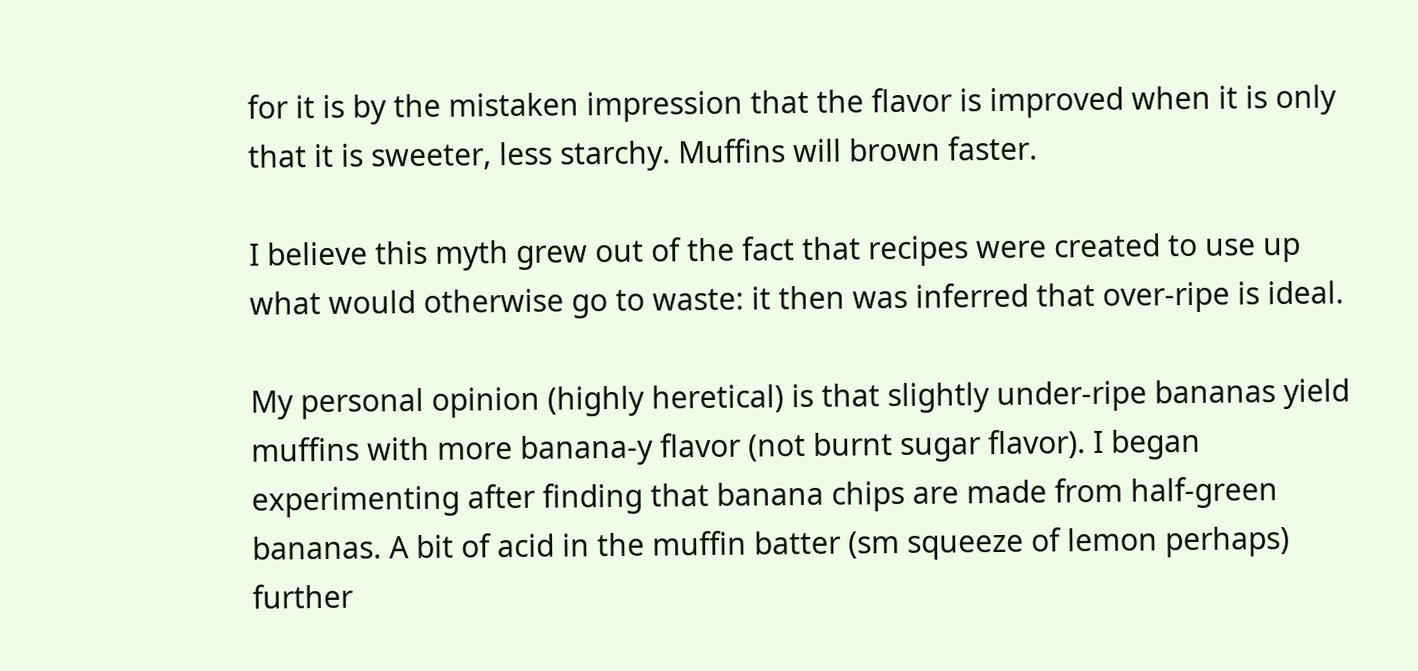for it is by the mistaken impression that the flavor is improved when it is only that it is sweeter, less starchy. Muffins will brown faster.

I believe this myth grew out of the fact that recipes were created to use up what would otherwise go to waste: it then was inferred that over-ripe is ideal.

My personal opinion (highly heretical) is that slightly under-ripe bananas yield muffins with more banana-y flavor (not burnt sugar flavor). I began experimenting after finding that banana chips are made from half-green bananas. A bit of acid in the muffin batter (sm squeeze of lemon perhaps) further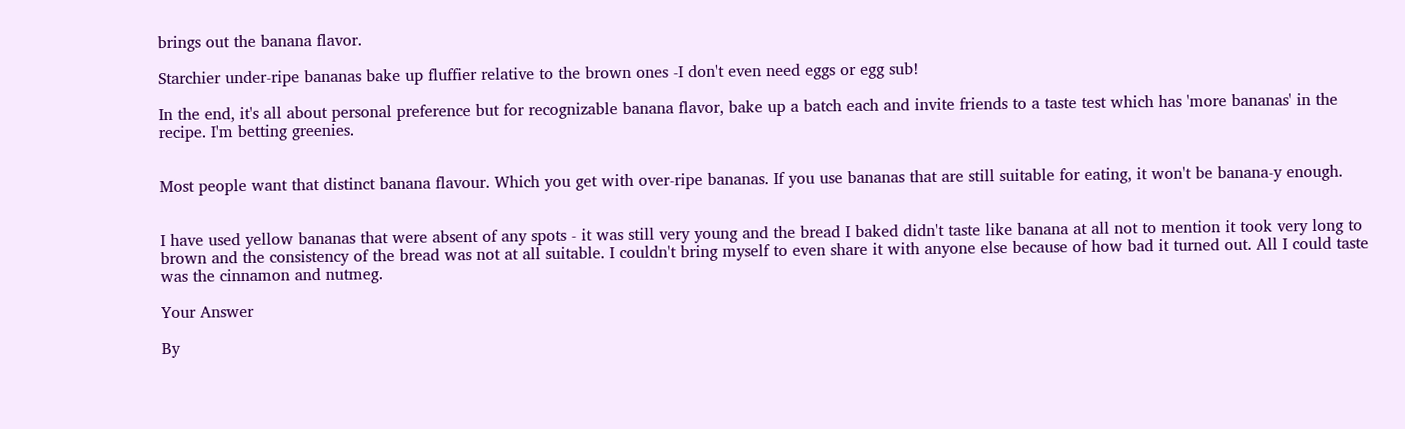brings out the banana flavor.

Starchier under-ripe bananas bake up fluffier relative to the brown ones -I don't even need eggs or egg sub!

In the end, it's all about personal preference but for recognizable banana flavor, bake up a batch each and invite friends to a taste test which has 'more bananas' in the recipe. I'm betting greenies.


Most people want that distinct banana flavour. Which you get with over-ripe bananas. If you use bananas that are still suitable for eating, it won't be banana-y enough.


I have used yellow bananas that were absent of any spots - it was still very young and the bread I baked didn't taste like banana at all not to mention it took very long to brown and the consistency of the bread was not at all suitable. I couldn't bring myself to even share it with anyone else because of how bad it turned out. All I could taste was the cinnamon and nutmeg.

Your Answer

By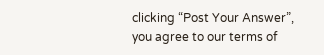clicking “Post Your Answer”, you agree to our terms of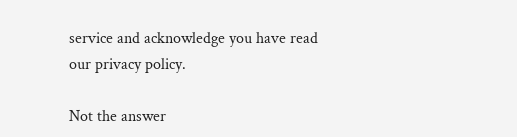service and acknowledge you have read our privacy policy.

Not the answer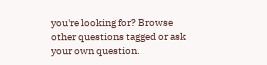you're looking for? Browse other questions tagged or ask your own question.